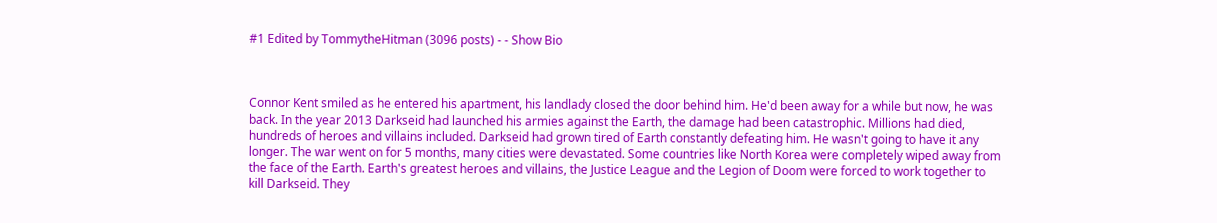#1 Edited by TommytheHitman (3096 posts) - - Show Bio



Connor Kent smiled as he entered his apartment, his landlady closed the door behind him. He'd been away for a while but now, he was back. In the year 2013 Darkseid had launched his armies against the Earth, the damage had been catastrophic. Millions had died, hundreds of heroes and villains included. Darkseid had grown tired of Earth constantly defeating him. He wasn't going to have it any longer. The war went on for 5 months, many cities were devastated. Some countries like North Korea were completely wiped away from the face of the Earth. Earth's greatest heroes and villains, the Justice League and the Legion of Doom were forced to work together to kill Darkseid. They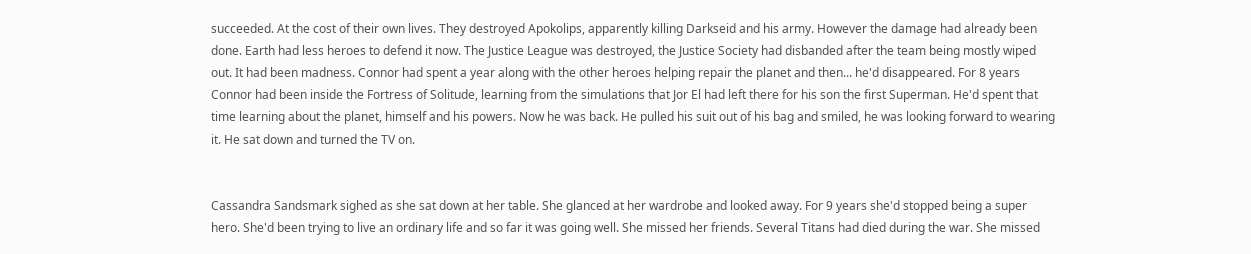succeeded. At the cost of their own lives. They destroyed Apokolips, apparently killing Darkseid and his army. However the damage had already been done. Earth had less heroes to defend it now. The Justice League was destroyed, the Justice Society had disbanded after the team being mostly wiped out. It had been madness. Connor had spent a year along with the other heroes helping repair the planet and then... he'd disappeared. For 8 years Connor had been inside the Fortress of Solitude, learning from the simulations that Jor El had left there for his son the first Superman. He'd spent that time learning about the planet, himself and his powers. Now he was back. He pulled his suit out of his bag and smiled, he was looking forward to wearing it. He sat down and turned the TV on.


Cassandra Sandsmark sighed as she sat down at her table. She glanced at her wardrobe and looked away. For 9 years she'd stopped being a super hero. She'd been trying to live an ordinary life and so far it was going well. She missed her friends. Several Titans had died during the war. She missed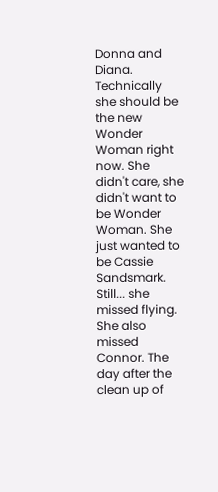Donna and Diana. Technically she should be the new Wonder Woman right now. She didn't care, she didn't want to be Wonder Woman. She just wanted to be Cassie Sandsmark. Still... she missed flying. She also missed Connor. The day after the clean up of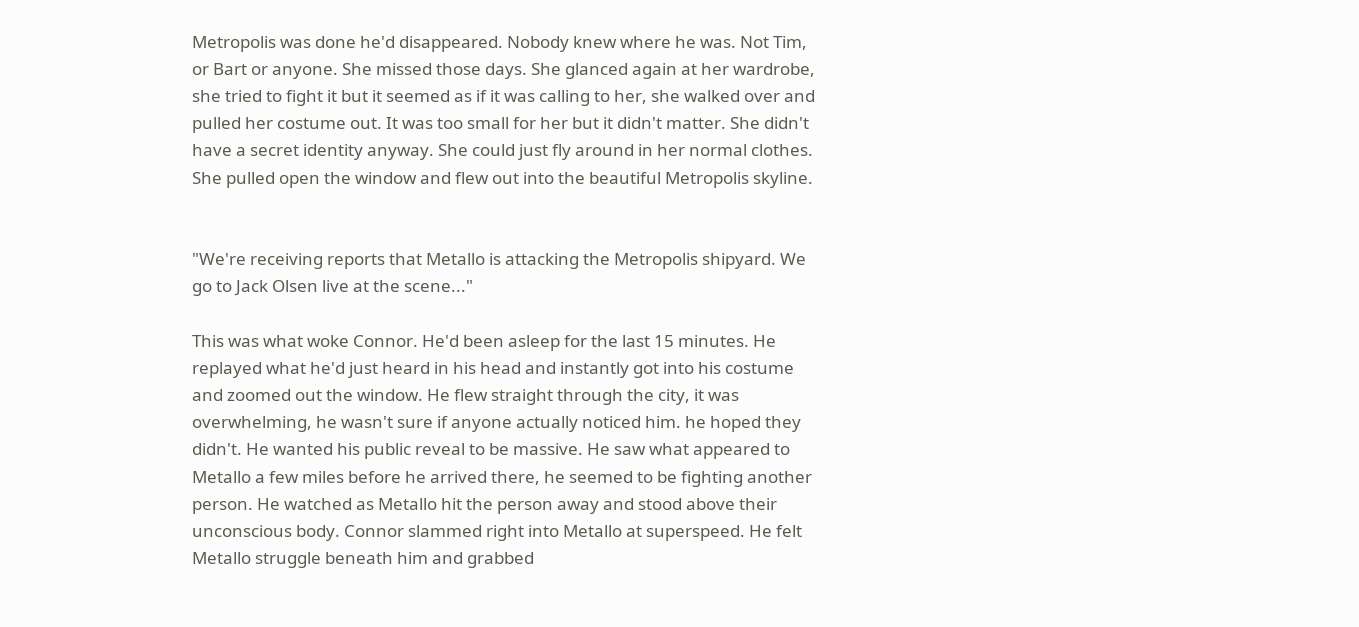Metropolis was done he'd disappeared. Nobody knew where he was. Not Tim, or Bart or anyone. She missed those days. She glanced again at her wardrobe, she tried to fight it but it seemed as if it was calling to her, she walked over and pulled her costume out. It was too small for her but it didn't matter. She didn't have a secret identity anyway. She could just fly around in her normal clothes. She pulled open the window and flew out into the beautiful Metropolis skyline.


"We're receiving reports that Metallo is attacking the Metropolis shipyard. We go to Jack Olsen live at the scene..."

This was what woke Connor. He'd been asleep for the last 15 minutes. He replayed what he'd just heard in his head and instantly got into his costume and zoomed out the window. He flew straight through the city, it was overwhelming, he wasn't sure if anyone actually noticed him. he hoped they didn't. He wanted his public reveal to be massive. He saw what appeared to Metallo a few miles before he arrived there, he seemed to be fighting another person. He watched as Metallo hit the person away and stood above their unconscious body. Connor slammed right into Metallo at superspeed. He felt Metallo struggle beneath him and grabbed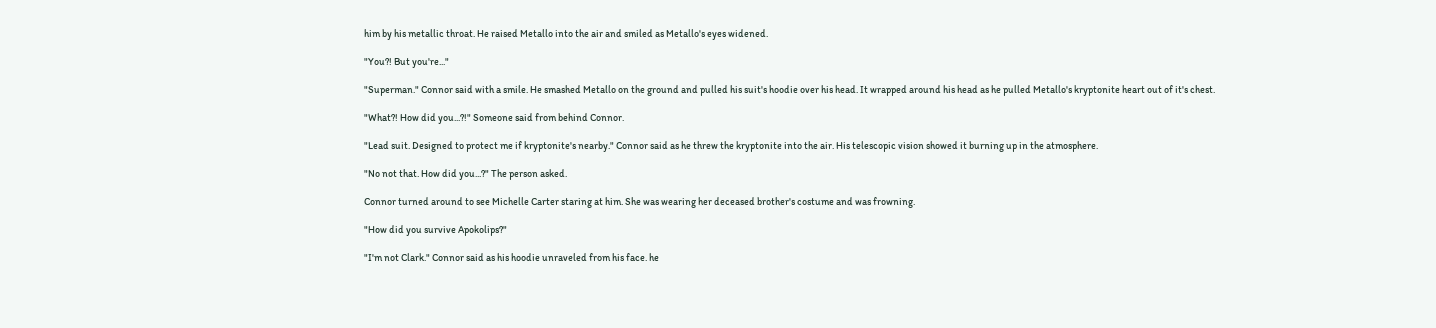him by his metallic throat. He raised Metallo into the air and smiled as Metallo's eyes widened.

"You?! But you're..."

"Superman." Connor said with a smile. He smashed Metallo on the ground and pulled his suit's hoodie over his head. It wrapped around his head as he pulled Metallo's kryptonite heart out of it's chest.

"What?! How did you...?!" Someone said from behind Connor.

"Lead suit. Designed to protect me if kryptonite's nearby." Connor said as he threw the kryptonite into the air. His telescopic vision showed it burning up in the atmosphere.

"No not that. How did you...?" The person asked.

Connor turned around to see Michelle Carter staring at him. She was wearing her deceased brother's costume and was frowning.

"How did you survive Apokolips?"

"I'm not Clark." Connor said as his hoodie unraveled from his face. he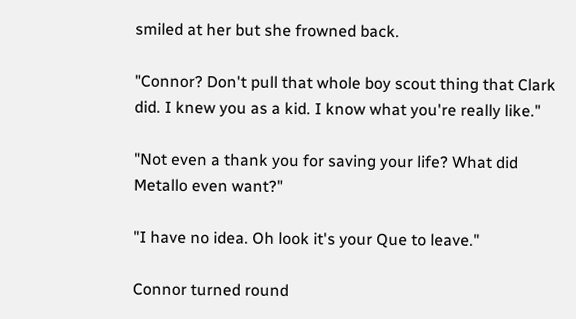smiled at her but she frowned back.

"Connor? Don't pull that whole boy scout thing that Clark did. I knew you as a kid. I know what you're really like."

"Not even a thank you for saving your life? What did Metallo even want?"

"I have no idea. Oh look it's your Que to leave."

Connor turned round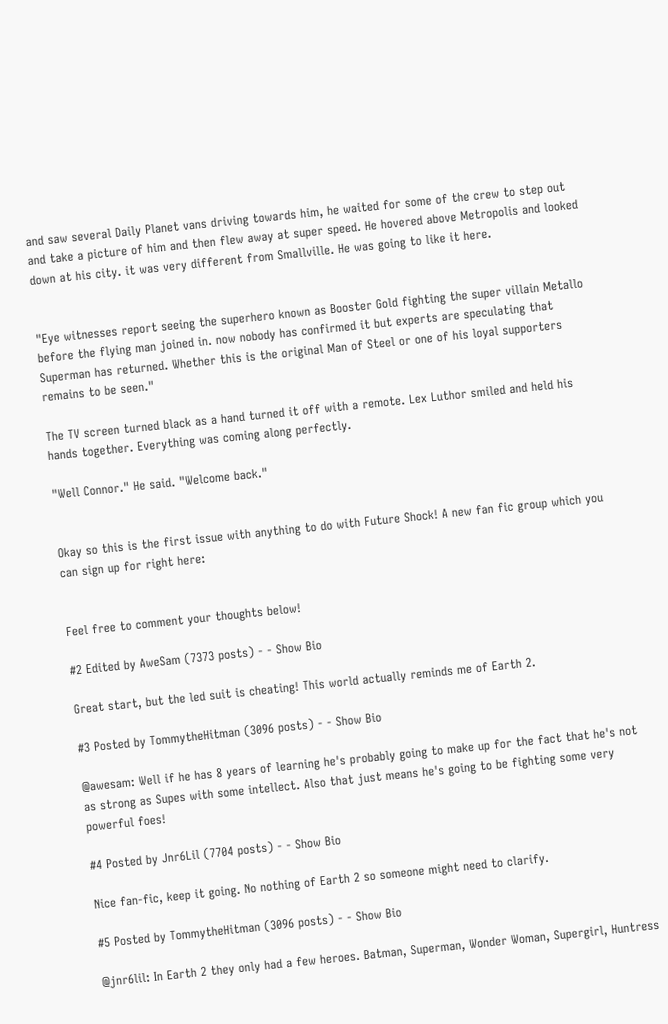and saw several Daily Planet vans driving towards him, he waited for some of the crew to step out and take a picture of him and then flew away at super speed. He hovered above Metropolis and looked down at his city. it was very different from Smallville. He was going to like it here.


"Eye witnesses report seeing the superhero known as Booster Gold fighting the super villain Metallo before the flying man joined in. now nobody has confirmed it but experts are speculating that Superman has returned. Whether this is the original Man of Steel or one of his loyal supporters remains to be seen."

The TV screen turned black as a hand turned it off with a remote. Lex Luthor smiled and held his hands together. Everything was coming along perfectly.

"Well Connor." He said. "Welcome back."


Okay so this is the first issue with anything to do with Future Shock! A new fan fic group which you can sign up for right here:


Feel free to comment your thoughts below!

#2 Edited by AweSam (7373 posts) - - Show Bio

Great start, but the led suit is cheating! This world actually reminds me of Earth 2.

#3 Posted by TommytheHitman (3096 posts) - - Show Bio

@awesam: Well if he has 8 years of learning he's probably going to make up for the fact that he's not as strong as Supes with some intellect. Also that just means he's going to be fighting some very powerful foes!

#4 Posted by Jnr6Lil (7704 posts) - - Show Bio

Nice fan-fic, keep it going. No nothing of Earth 2 so someone might need to clarify.

#5 Posted by TommytheHitman (3096 posts) - - Show Bio

@jnr6lil: In Earth 2 they only had a few heroes. Batman, Superman, Wonder Woman, Supergirl, Huntress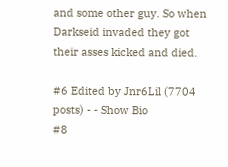and some other guy. So when Darkseid invaded they got their asses kicked and died.

#6 Edited by Jnr6Lil (7704 posts) - - Show Bio
#8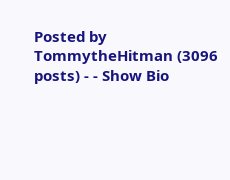Posted by TommytheHitman (3096 posts) - - Show Bio